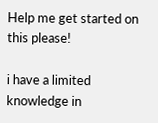Help me get started on this please!

i have a limited knowledge in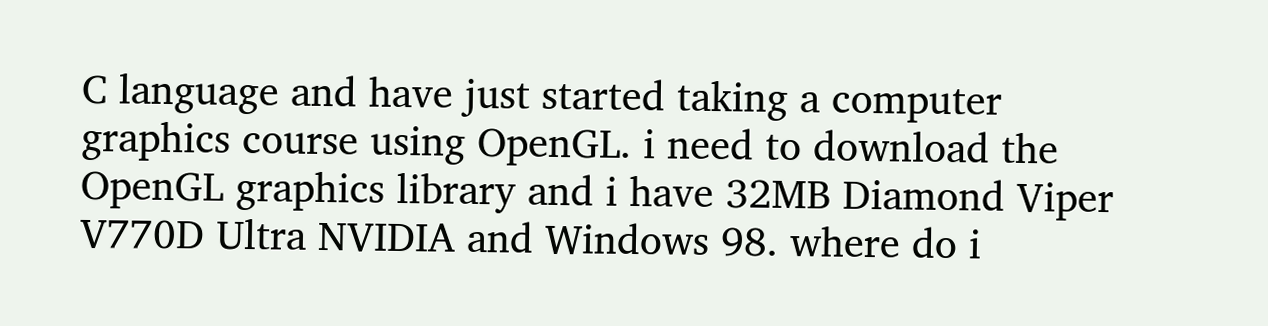C language and have just started taking a computer graphics course using OpenGL. i need to download the OpenGL graphics library and i have 32MB Diamond Viper V770D Ultra NVIDIA and Windows 98. where do i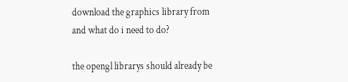download the graphics library from and what do i need to do?

the opengl librarys should already be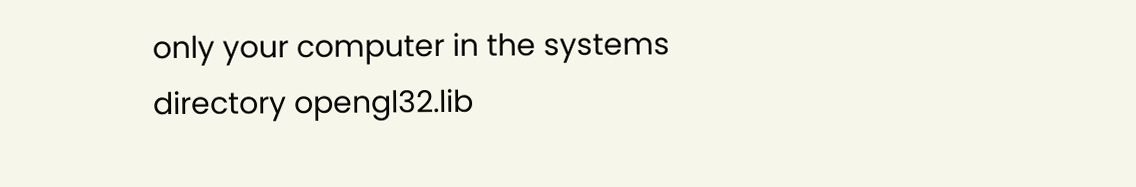only your computer in the systems directory opengl32.lib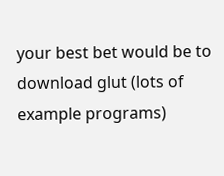your best bet would be to download glut (lots of example programs)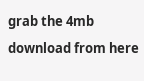grab the 4mb download from here